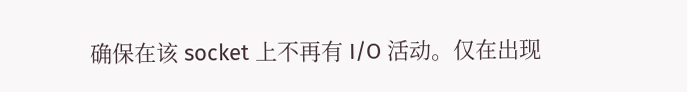确保在该 socket 上不再有 I/O 活动。仅在出现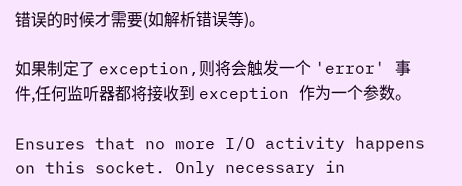错误的时候才需要(如解析错误等)。

如果制定了 exception,则将会触发一个 'error' 事件,任何监听器都将接收到 exception 作为一个参数。

Ensures that no more I/O activity happens on this socket. Only necessary in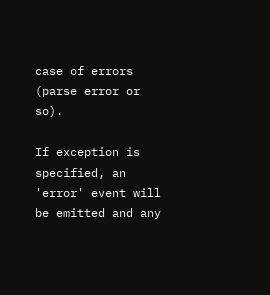case of errors (parse error or so).

If exception is specified, an 'error' event will be emitted and any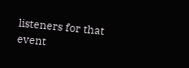listeners for that event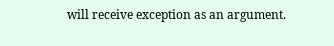will receive exception as an argument.